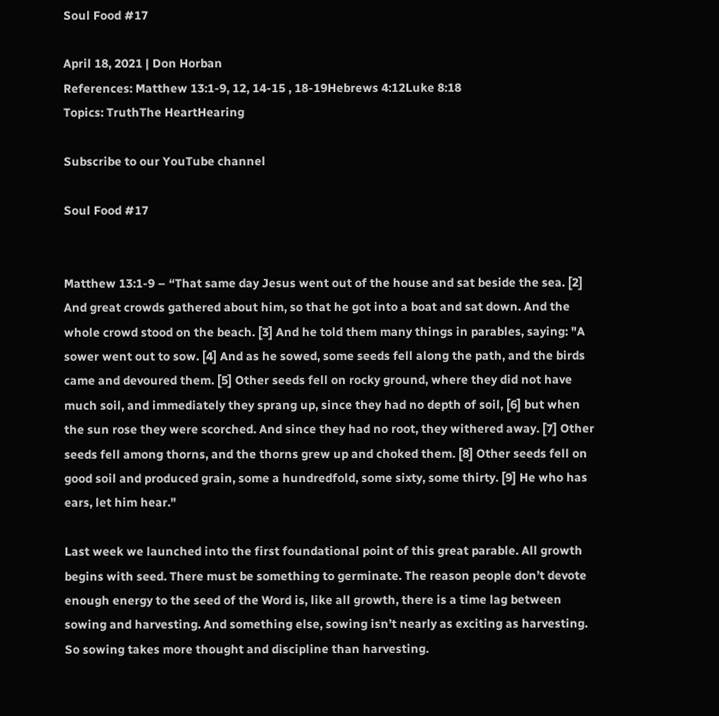Soul Food #17

April 18, 2021 | Don Horban
References: Matthew 13:1-9, 12, 14-15 , 18-19Hebrews 4:12Luke 8:18
Topics: TruthThe HeartHearing

Subscribe to our YouTube channel

Soul Food #17


Matthew 13:1-9 – “That same day Jesus went out of the house and sat beside the sea. [2] And great crowds gathered about him, so that he got into a boat and sat down. And the whole crowd stood on the beach. [3] And he told them many things in parables, saying: "A sower went out to sow. [4] And as he sowed, some seeds fell along the path, and the birds came and devoured them. [5] Other seeds fell on rocky ground, where they did not have much soil, and immediately they sprang up, since they had no depth of soil, [6] but when the sun rose they were scorched. And since they had no root, they withered away. [7] Other seeds fell among thorns, and the thorns grew up and choked them. [8] Other seeds fell on good soil and produced grain, some a hundredfold, some sixty, some thirty. [9] He who has ears, let him hear."

Last week we launched into the first foundational point of this great parable. All growth begins with seed. There must be something to germinate. The reason people don’t devote enough energy to the seed of the Word is, like all growth, there is a time lag between sowing and harvesting. And something else, sowing isn’t nearly as exciting as harvesting. So sowing takes more thought and discipline than harvesting.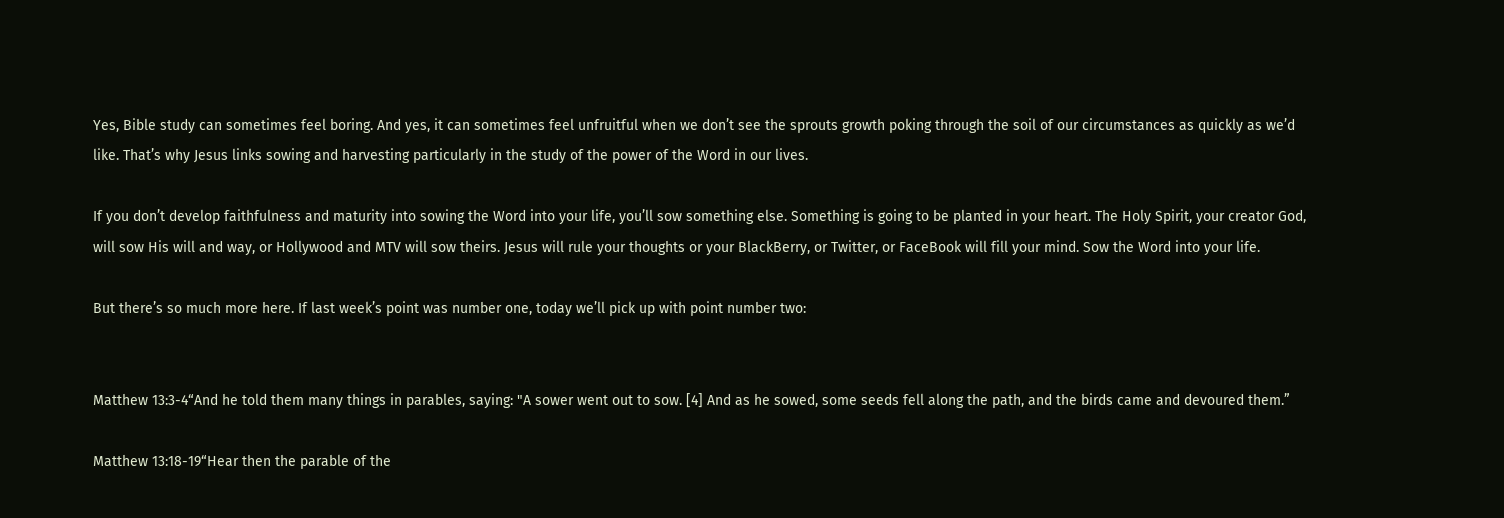Yes, Bible study can sometimes feel boring. And yes, it can sometimes feel unfruitful when we don’t see the sprouts growth poking through the soil of our circumstances as quickly as we’d like. That’s why Jesus links sowing and harvesting particularly in the study of the power of the Word in our lives.

If you don’t develop faithfulness and maturity into sowing the Word into your life, you’ll sow something else. Something is going to be planted in your heart. The Holy Spirit, your creator God, will sow His will and way, or Hollywood and MTV will sow theirs. Jesus will rule your thoughts or your BlackBerry, or Twitter, or FaceBook will fill your mind. Sow the Word into your life.

But there’s so much more here. If last week’s point was number one, today we’ll pick up with point number two:


Matthew 13:3-4“And he told them many things in parables, saying: "A sower went out to sow. [4] And as he sowed, some seeds fell along the path, and the birds came and devoured them.”

Matthew 13:18-19“Hear then the parable of the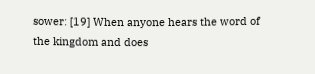sower: [19] When anyone hears the word of the kingdom and does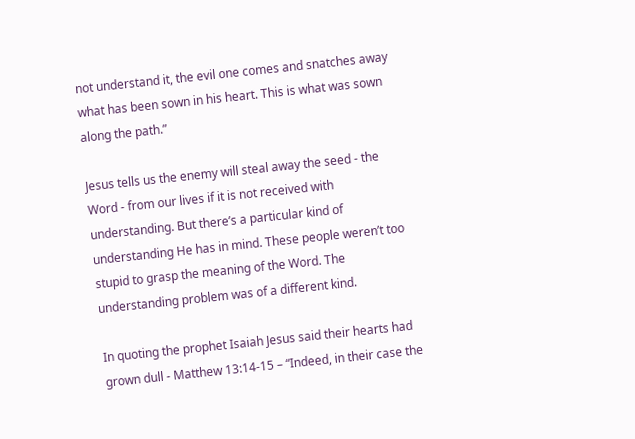not understand it, the evil one comes and snatches away what has been sown in his heart. This is what was sown along the path.”

Jesus tells us the enemy will steal away the seed - the Word - from our lives if it is not received with understanding. But there’s a particular kind of understanding He has in mind. These people weren’t too stupid to grasp the meaning of the Word. The understanding problem was of a different kind.

In quoting the prophet Isaiah Jesus said their hearts had grown dull - Matthew 13:14-15 – “Indeed, in their case the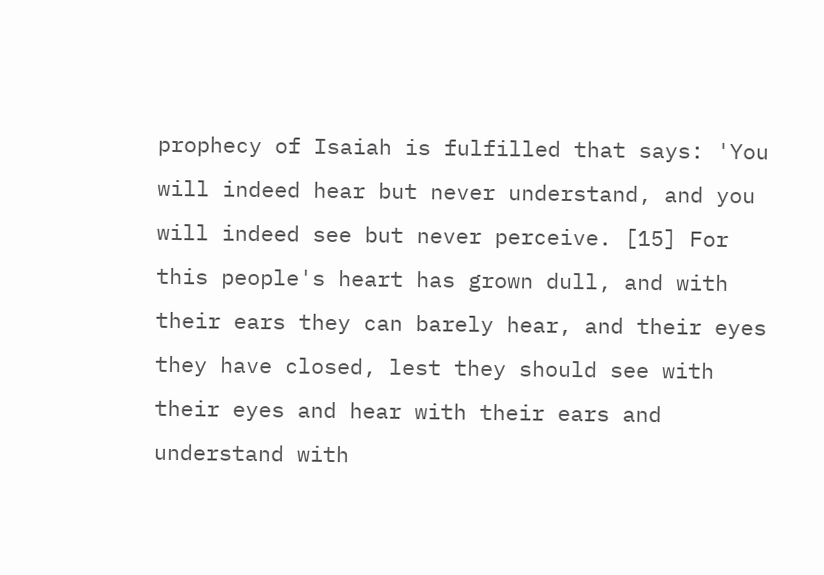prophecy of Isaiah is fulfilled that says: 'You will indeed hear but never understand, and you will indeed see but never perceive. [15] For this people's heart has grown dull, and with their ears they can barely hear, and their eyes they have closed, lest they should see with their eyes and hear with their ears and understand with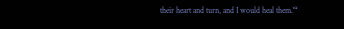their heart and turn, and I would heal them.'“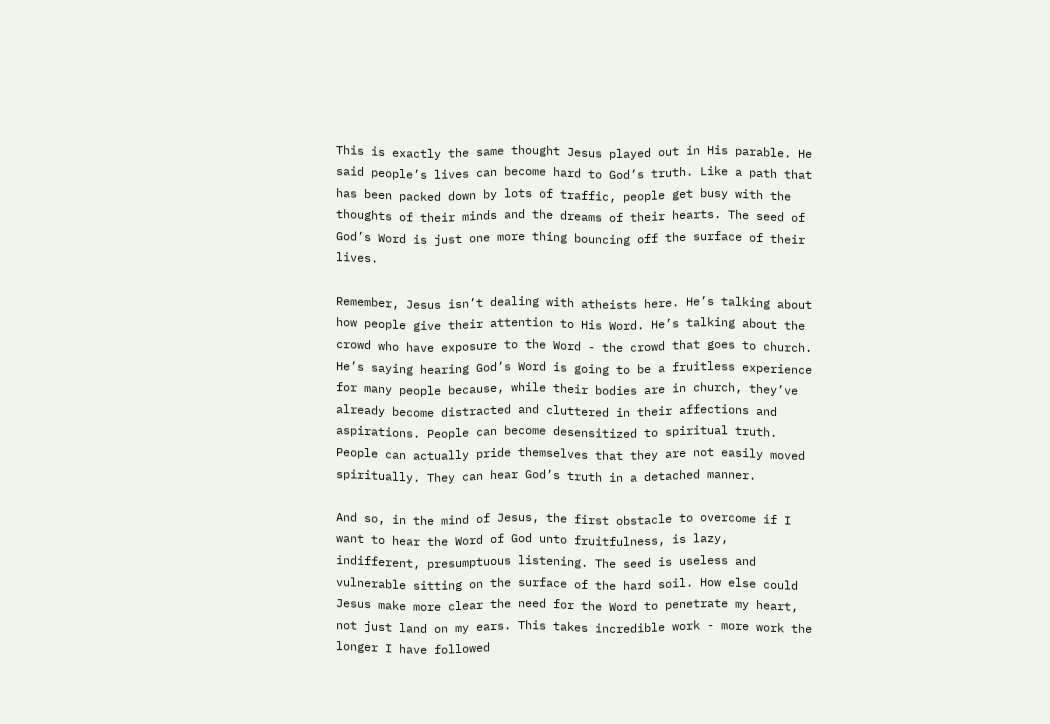This is exactly the same thought Jesus played out in His parable. He said people’s lives can become hard to God’s truth. Like a path that has been packed down by lots of traffic, people get busy with the thoughts of their minds and the dreams of their hearts. The seed of God’s Word is just one more thing bouncing off the surface of their lives.

Remember, Jesus isn’t dealing with atheists here. He’s talking about how people give their attention to His Word. He’s talking about the crowd who have exposure to the Word - the crowd that goes to church. He’s saying hearing God’s Word is going to be a fruitless experience for many people because, while their bodies are in church, they’ve already become distracted and cluttered in their affections and aspirations. People can become desensitized to spiritual truth. People can actually pride themselves that they are not easily moved spiritually. They can hear God’s truth in a detached manner.

And so, in the mind of Jesus, the first obstacle to overcome if I want to hear the Word of God unto fruitfulness, is lazy, indifferent, presumptuous listening. The seed is useless and vulnerable sitting on the surface of the hard soil. How else could Jesus make more clear the need for the Word to penetrate my heart, not just land on my ears. This takes incredible work - more work the longer I have followed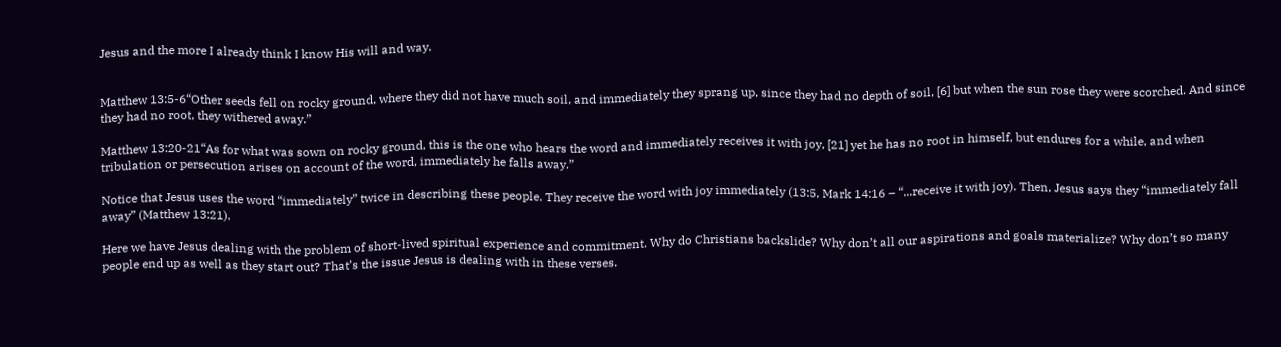Jesus and the more I already think I know His will and way.


Matthew 13:5-6“Other seeds fell on rocky ground, where they did not have much soil, and immediately they sprang up, since they had no depth of soil, [6] but when the sun rose they were scorched. And since they had no root, they withered away.”

Matthew 13:20-21“As for what was sown on rocky ground, this is the one who hears the word and immediately receives it with joy, [21] yet he has no root in himself, but endures for a while, and when tribulation or persecution arises on account of the word, immediately he falls away.”

Notice that Jesus uses the word “immediately” twice in describing these people. They receive the word with joy immediately (13:5, Mark 14:16 – “...receive it with joy). Then, Jesus says they “immediately fall away” (Matthew 13:21).

Here we have Jesus dealing with the problem of short-lived spiritual experience and commitment. Why do Christians backslide? Why don’t all our aspirations and goals materialize? Why don’t so many people end up as well as they start out? That’s the issue Jesus is dealing with in these verses.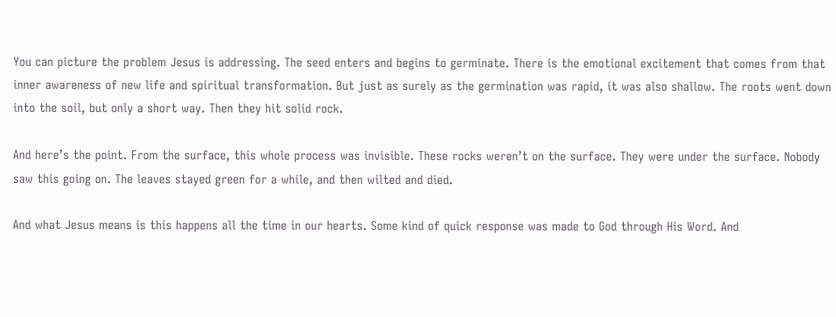You can picture the problem Jesus is addressing. The seed enters and begins to germinate. There is the emotional excitement that comes from that inner awareness of new life and spiritual transformation. But just as surely as the germination was rapid, it was also shallow. The roots went down into the soil, but only a short way. Then they hit solid rock.

And here’s the point. From the surface, this whole process was invisible. These rocks weren’t on the surface. They were under the surface. Nobody saw this going on. The leaves stayed green for a while, and then wilted and died.

And what Jesus means is this happens all the time in our hearts. Some kind of quick response was made to God through His Word. And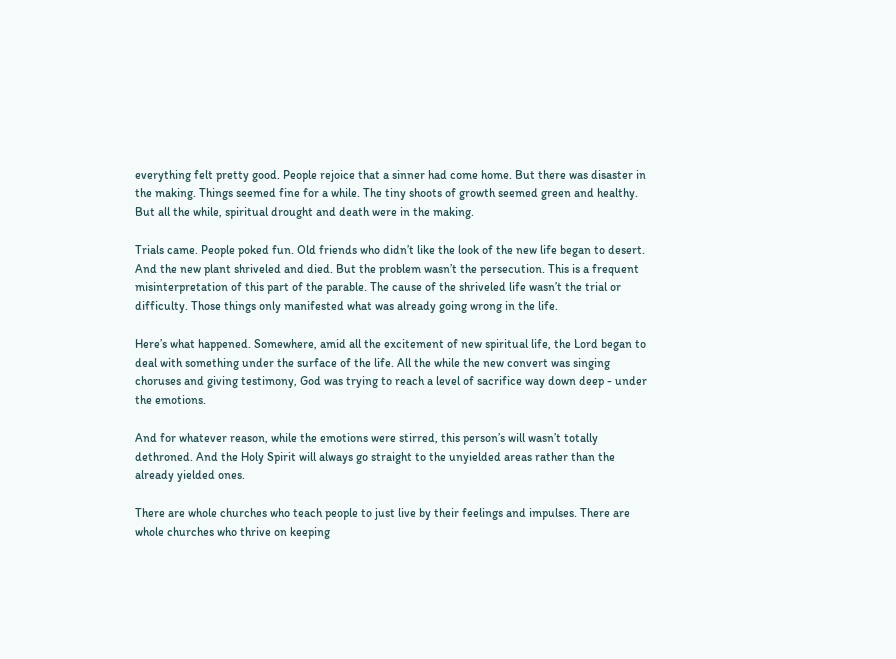everything felt pretty good. People rejoice that a sinner had come home. But there was disaster in the making. Things seemed fine for a while. The tiny shoots of growth seemed green and healthy. But all the while, spiritual drought and death were in the making.

Trials came. People poked fun. Old friends who didn’t like the look of the new life began to desert. And the new plant shriveled and died. But the problem wasn’t the persecution. This is a frequent misinterpretation of this part of the parable. The cause of the shriveled life wasn’t the trial or difficulty. Those things only manifested what was already going wrong in the life.

Here’s what happened. Somewhere, amid all the excitement of new spiritual life, the Lord began to deal with something under the surface of the life. All the while the new convert was singing choruses and giving testimony, God was trying to reach a level of sacrifice way down deep - under the emotions.

And for whatever reason, while the emotions were stirred, this person’s will wasn’t totally dethroned. And the Holy Spirit will always go straight to the unyielded areas rather than the already yielded ones.

There are whole churches who teach people to just live by their feelings and impulses. There are whole churches who thrive on keeping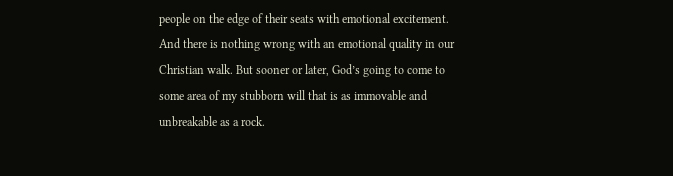people on the edge of their seats with emotional excitement. And there is nothing wrong with an emotional quality in our Christian walk. But sooner or later, God’s going to come to some area of my stubborn will that is as immovable and unbreakable as a rock.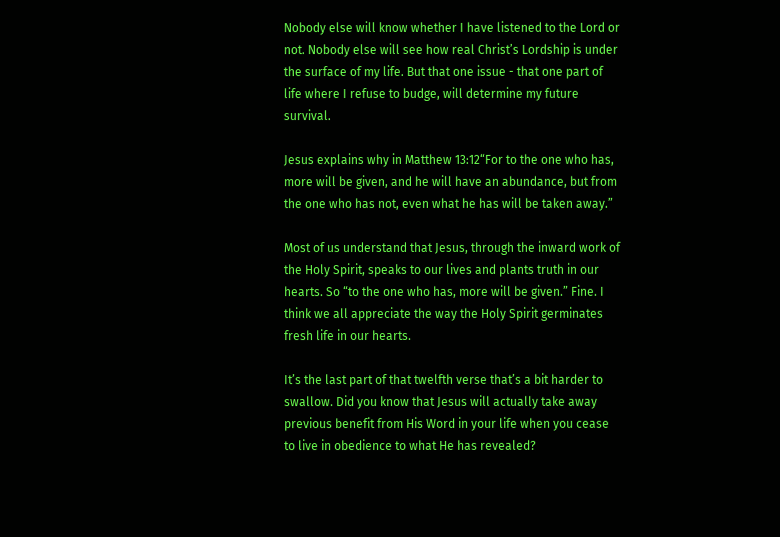Nobody else will know whether I have listened to the Lord or not. Nobody else will see how real Christ’s Lordship is under the surface of my life. But that one issue - that one part of life where I refuse to budge, will determine my future survival.

Jesus explains why in Matthew 13:12“For to the one who has, more will be given, and he will have an abundance, but from the one who has not, even what he has will be taken away.”

Most of us understand that Jesus, through the inward work of the Holy Spirit, speaks to our lives and plants truth in our hearts. So “to the one who has, more will be given.” Fine. I think we all appreciate the way the Holy Spirit germinates fresh life in our hearts.

It’s the last part of that twelfth verse that’s a bit harder to swallow. Did you know that Jesus will actually take away previous benefit from His Word in your life when you cease to live in obedience to what He has revealed?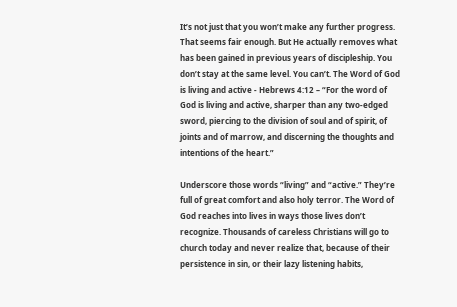It’s not just that you won’t make any further progress. That seems fair enough. But He actually removes what has been gained in previous years of discipleship. You don’t stay at the same level. You can’t. The Word of God is living and active - Hebrews 4:12 – “For the word of God is living and active, sharper than any two‑edged sword, piercing to the division of soul and of spirit, of joints and of marrow, and discerning the thoughts and intentions of the heart.”

Underscore those words “living” and “active.” They’re full of great comfort and also holy terror. The Word of God reaches into lives in ways those lives don’t recognize. Thousands of careless Christians will go to church today and never realize that, because of their persistence in sin, or their lazy listening habits,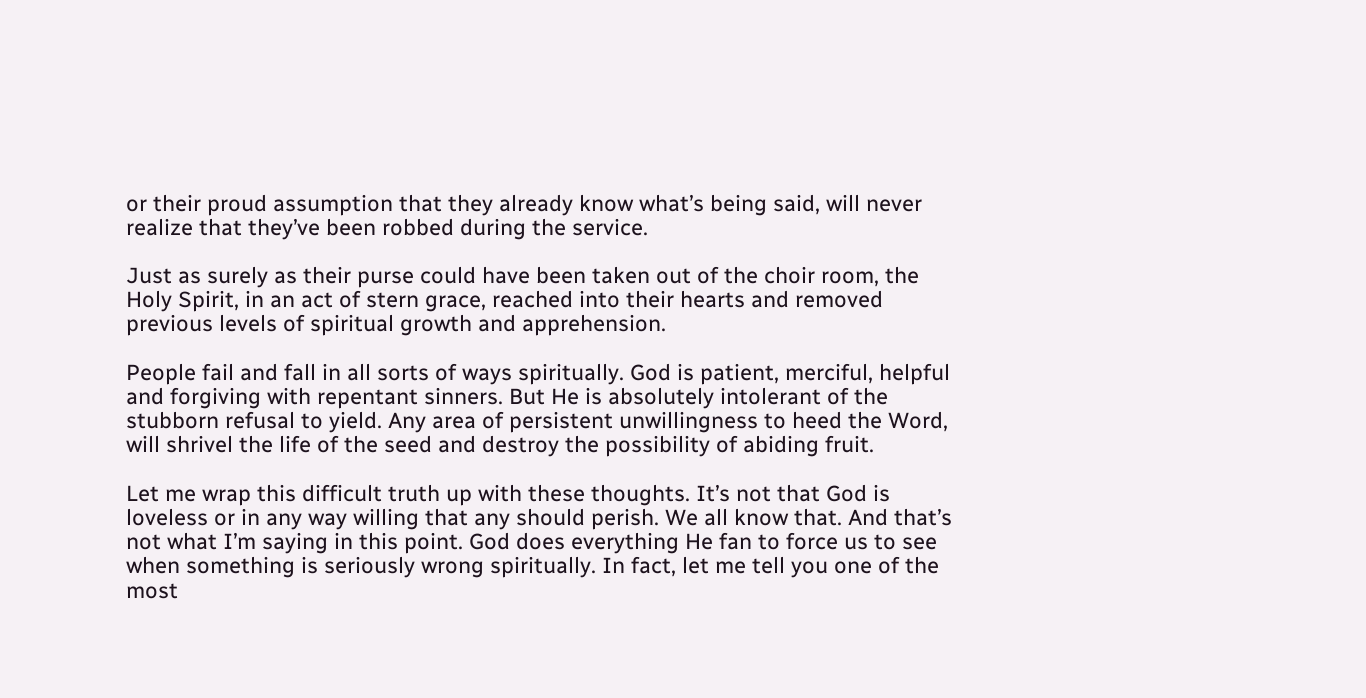or their proud assumption that they already know what’s being said, will never realize that they’ve been robbed during the service.

Just as surely as their purse could have been taken out of the choir room, the Holy Spirit, in an act of stern grace, reached into their hearts and removed previous levels of spiritual growth and apprehension.

People fail and fall in all sorts of ways spiritually. God is patient, merciful, helpful and forgiving with repentant sinners. But He is absolutely intolerant of the stubborn refusal to yield. Any area of persistent unwillingness to heed the Word, will shrivel the life of the seed and destroy the possibility of abiding fruit.

Let me wrap this difficult truth up with these thoughts. It’s not that God is loveless or in any way willing that any should perish. We all know that. And that’s not what I’m saying in this point. God does everything He fan to force us to see when something is seriously wrong spiritually. In fact, let me tell you one of the most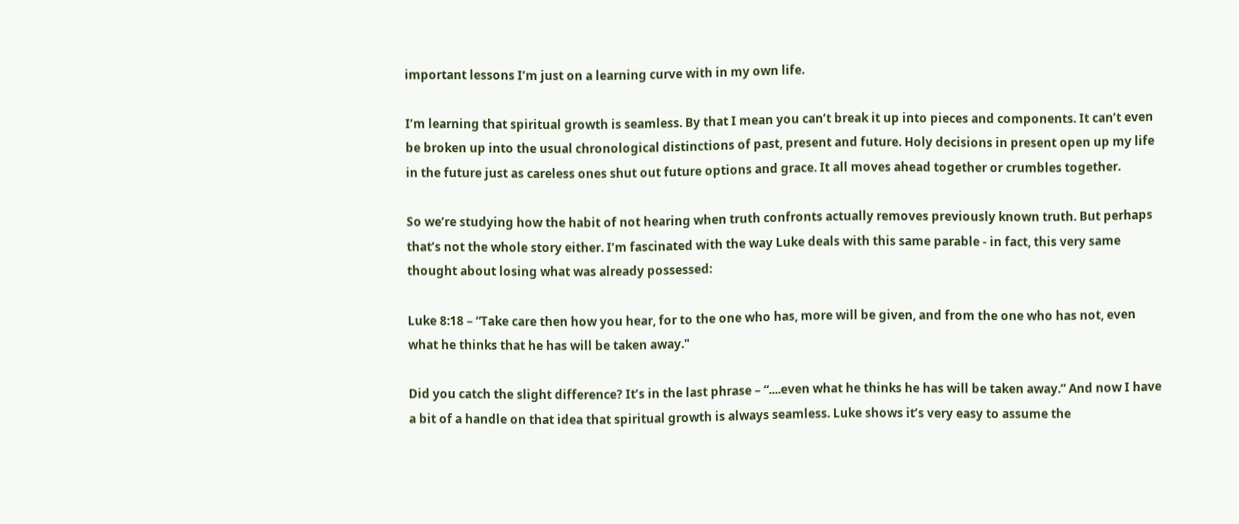important lessons I’m just on a learning curve with in my own life.

I’m learning that spiritual growth is seamless. By that I mean you can’t break it up into pieces and components. It can’t even be broken up into the usual chronological distinctions of past, present and future. Holy decisions in present open up my life in the future just as careless ones shut out future options and grace. It all moves ahead together or crumbles together.

So we’re studying how the habit of not hearing when truth confronts actually removes previously known truth. But perhaps that’s not the whole story either. I’m fascinated with the way Luke deals with this same parable - in fact, this very same thought about losing what was already possessed:

Luke 8:18 – “Take care then how you hear, for to the one who has, more will be given, and from the one who has not, even what he thinks that he has will be taken away."

Did you catch the slight difference? It’s in the last phrase – “....even what he thinks he has will be taken away.” And now I have a bit of a handle on that idea that spiritual growth is always seamless. Luke shows it’s very easy to assume the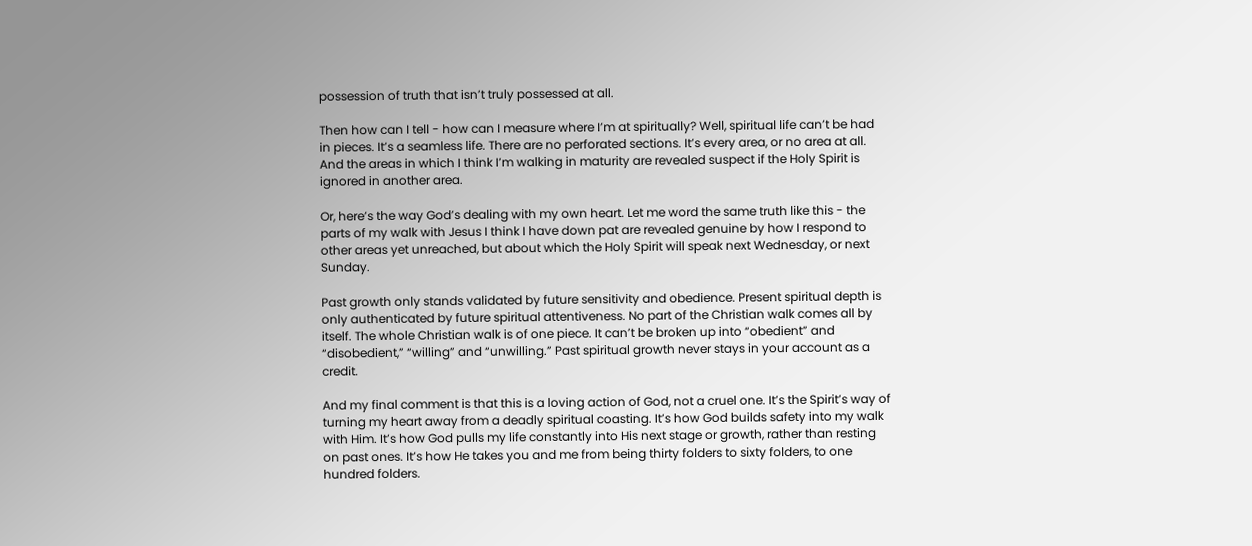possession of truth that isn’t truly possessed at all.

Then how can I tell - how can I measure where I’m at spiritually? Well, spiritual life can’t be had in pieces. It’s a seamless life. There are no perforated sections. It’s every area, or no area at all. And the areas in which I think I’m walking in maturity are revealed suspect if the Holy Spirit is ignored in another area.

Or, here’s the way God’s dealing with my own heart. Let me word the same truth like this - the parts of my walk with Jesus I think I have down pat are revealed genuine by how I respond to other areas yet unreached, but about which the Holy Spirit will speak next Wednesday, or next Sunday.

Past growth only stands validated by future sensitivity and obedience. Present spiritual depth is only authenticated by future spiritual attentiveness. No part of the Christian walk comes all by itself. The whole Christian walk is of one piece. It can’t be broken up into “obedient” and “disobedient,” “willing” and “unwilling.” Past spiritual growth never stays in your account as a credit.

And my final comment is that this is a loving action of God, not a cruel one. It’s the Spirit’s way of turning my heart away from a deadly spiritual coasting. It’s how God builds safety into my walk with Him. It’s how God pulls my life constantly into His next stage or growth, rather than resting on past ones. It’s how He takes you and me from being thirty folders to sixty folders, to one hundred folders.